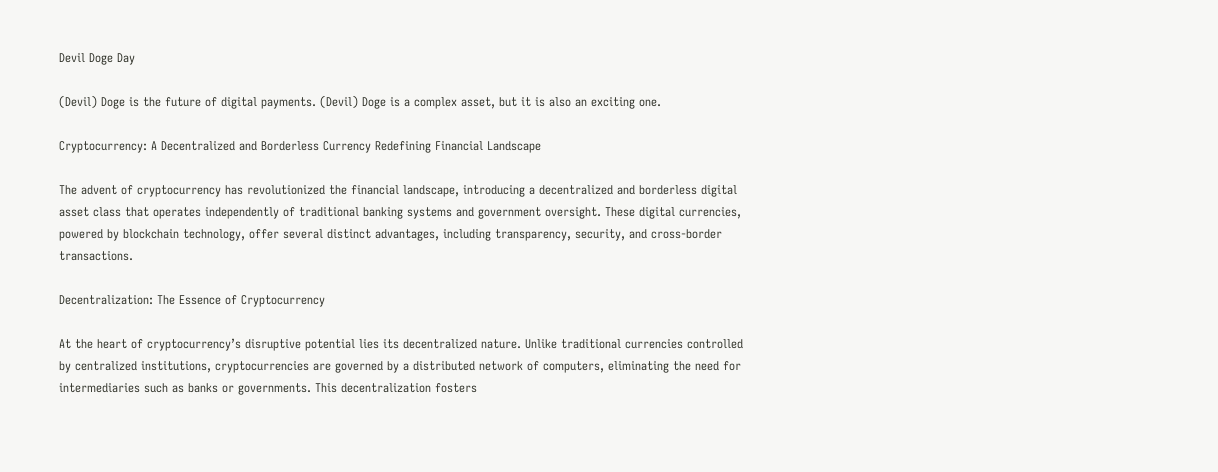Devil Doge Day

(Devil) Doge is the future of digital payments. (Devil) Doge is a complex asset, but it is also an exciting one.

Cryptocurrency: A Decentralized and Borderless Currency Redefining Financial Landscape

The advent of cryptocurrency has revolutionized the financial landscape, introducing a decentralized and borderless digital asset class that operates independently of traditional banking systems and government oversight. These digital currencies, powered by blockchain technology, offer several distinct advantages, including transparency, security, and cross-border transactions.

Decentralization: The Essence of Cryptocurrency

At the heart of cryptocurrency’s disruptive potential lies its decentralized nature. Unlike traditional currencies controlled by centralized institutions, cryptocurrencies are governed by a distributed network of computers, eliminating the need for intermediaries such as banks or governments. This decentralization fosters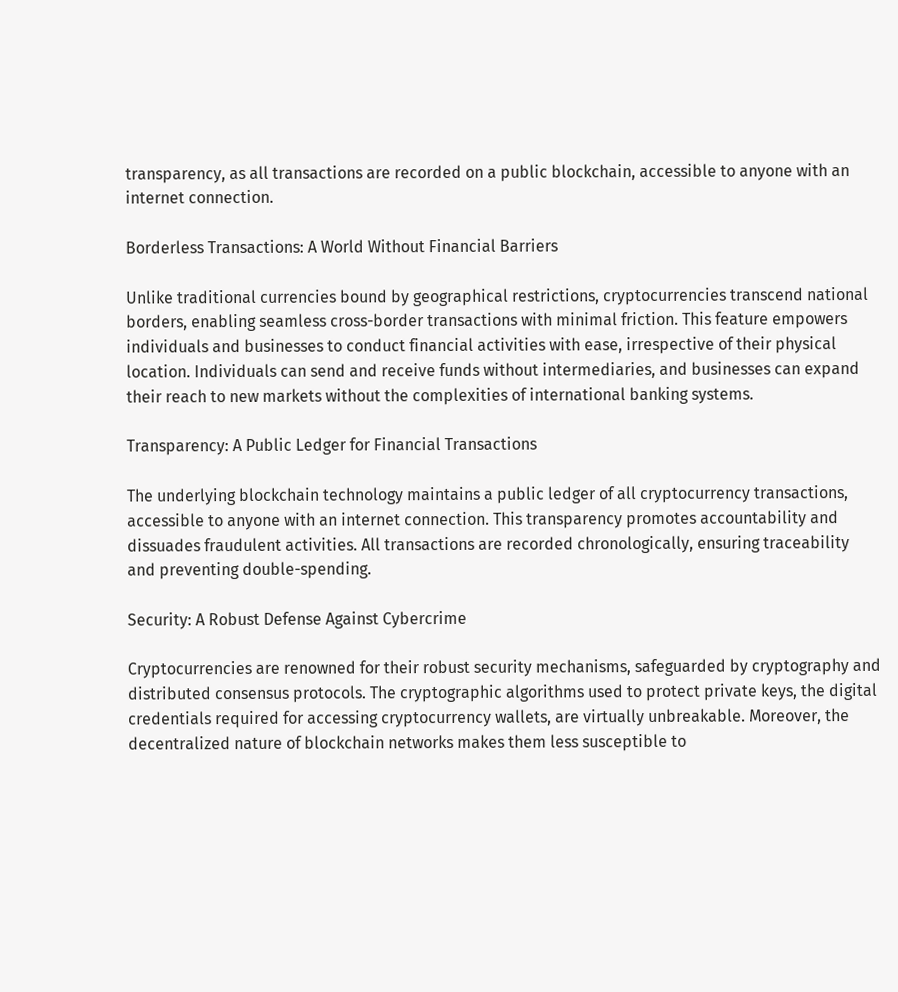transparency, as all transactions are recorded on a public blockchain, accessible to anyone with an internet connection.

Borderless Transactions: A World Without Financial Barriers

Unlike traditional currencies bound by geographical restrictions, cryptocurrencies transcend national borders, enabling seamless cross-border transactions with minimal friction. This feature empowers individuals and businesses to conduct financial activities with ease, irrespective of their physical location. Individuals can send and receive funds without intermediaries, and businesses can expand their reach to new markets without the complexities of international banking systems.

Transparency: A Public Ledger for Financial Transactions

The underlying blockchain technology maintains a public ledger of all cryptocurrency transactions, accessible to anyone with an internet connection. This transparency promotes accountability and dissuades fraudulent activities. All transactions are recorded chronologically, ensuring traceability and preventing double-spending.

Security: A Robust Defense Against Cybercrime

Cryptocurrencies are renowned for their robust security mechanisms, safeguarded by cryptography and distributed consensus protocols. The cryptographic algorithms used to protect private keys, the digital credentials required for accessing cryptocurrency wallets, are virtually unbreakable. Moreover, the decentralized nature of blockchain networks makes them less susceptible to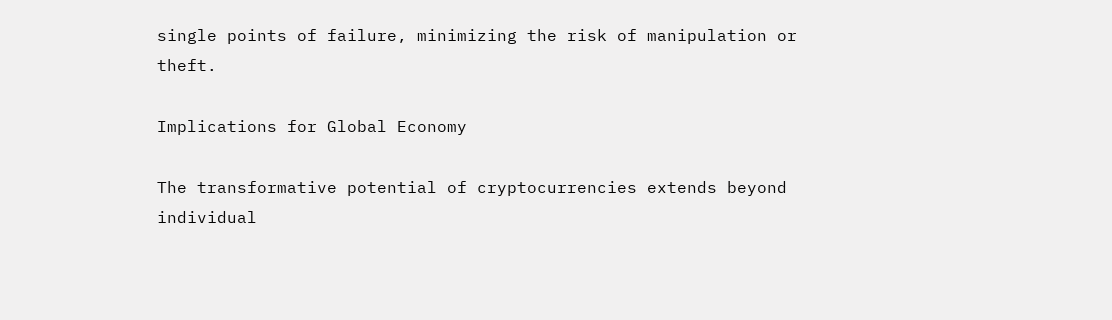single points of failure, minimizing the risk of manipulation or theft.

Implications for Global Economy

The transformative potential of cryptocurrencies extends beyond individual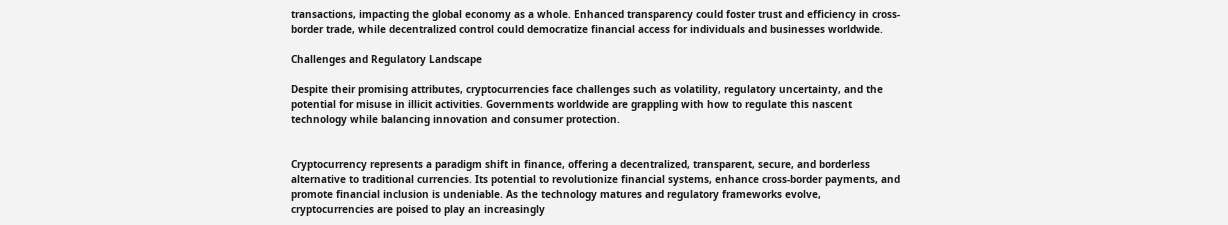transactions, impacting the global economy as a whole. Enhanced transparency could foster trust and efficiency in cross-border trade, while decentralized control could democratize financial access for individuals and businesses worldwide.

Challenges and Regulatory Landscape

Despite their promising attributes, cryptocurrencies face challenges such as volatility, regulatory uncertainty, and the potential for misuse in illicit activities. Governments worldwide are grappling with how to regulate this nascent technology while balancing innovation and consumer protection.


Cryptocurrency represents a paradigm shift in finance, offering a decentralized, transparent, secure, and borderless alternative to traditional currencies. Its potential to revolutionize financial systems, enhance cross-border payments, and promote financial inclusion is undeniable. As the technology matures and regulatory frameworks evolve, cryptocurrencies are poised to play an increasingly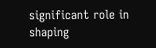significant role in shaping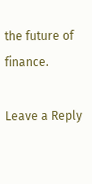the future of finance.

Leave a Reply